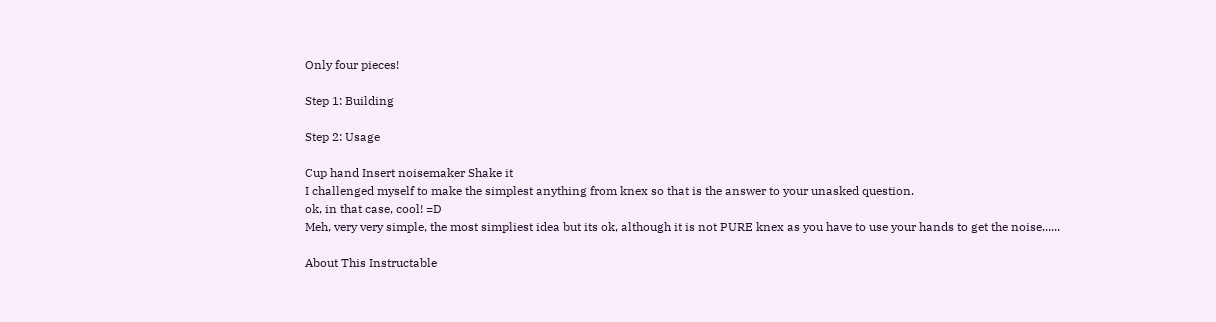Only four pieces!

Step 1: Building

Step 2: Usage

Cup hand Insert noisemaker Shake it
I challenged myself to make the simplest anything from knex so that is the answer to your unasked question.
ok, in that case, cool! =D
Meh, very very simple, the most simpliest idea but its ok, although it is not PURE knex as you have to use your hands to get the noise......

About This Instructable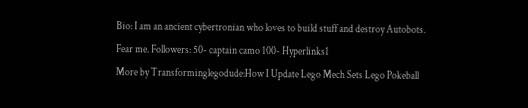Bio: I am an ancient cybertronian who loves to build stuff and destroy Autobots. Fear me. Followers: 50- captain camo 100- Hyperlinks1
More by Transforminglegodude:How I Update Lego Mech Sets Lego Pokeball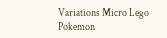Variations Micro Lego Pokemon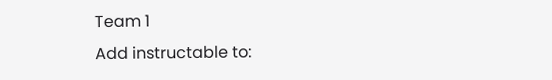Team 1
Add instructable to: